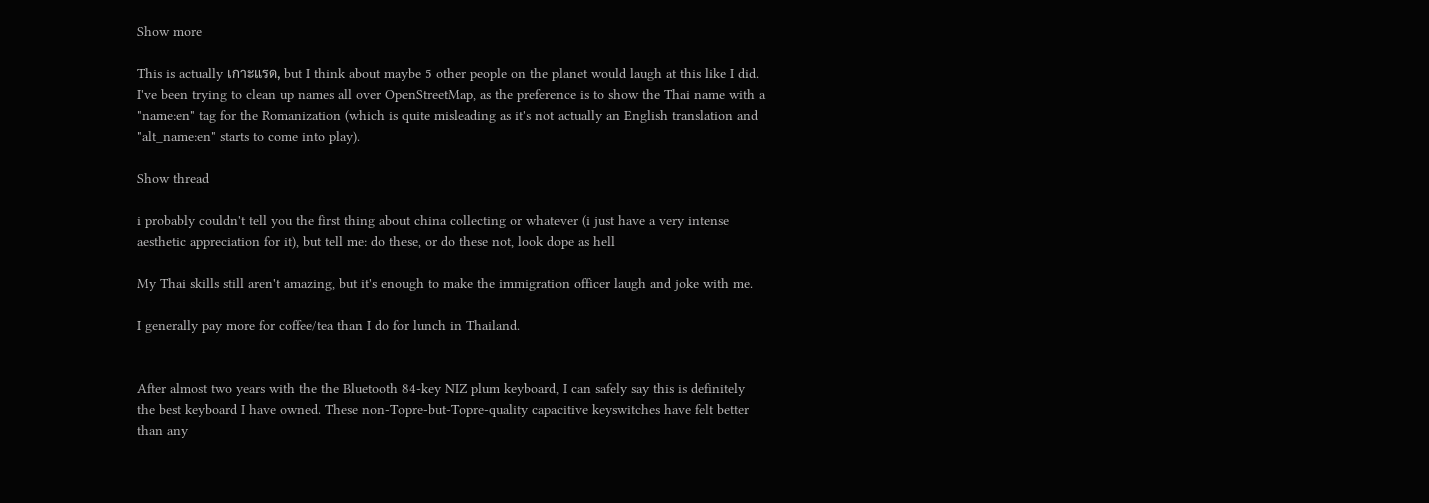Show more

This is actually เกาะแรด, but I think about maybe 5 other people on the planet would laugh at this like I did. I've been trying to clean up names all over OpenStreetMap, as the preference is to show the Thai name with a "name:en" tag for the Romanization (which is quite misleading as it's not actually an English translation and "alt_name:en" starts to come into play).

Show thread

i probably couldn't tell you the first thing about china collecting or whatever (i just have a very intense aesthetic appreciation for it), but tell me: do these, or do these not, look dope as hell

My Thai skills still aren't amazing, but it's enough to make the immigration officer laugh and joke with me.

I generally pay more for coffee/tea than I do for lunch in Thailand.


After almost two years with the the Bluetooth 84-key NIZ plum keyboard, I can safely say this is definitely the best keyboard I have owned. These non-Topre-but-Topre-quality capacitive keyswitches have felt better than any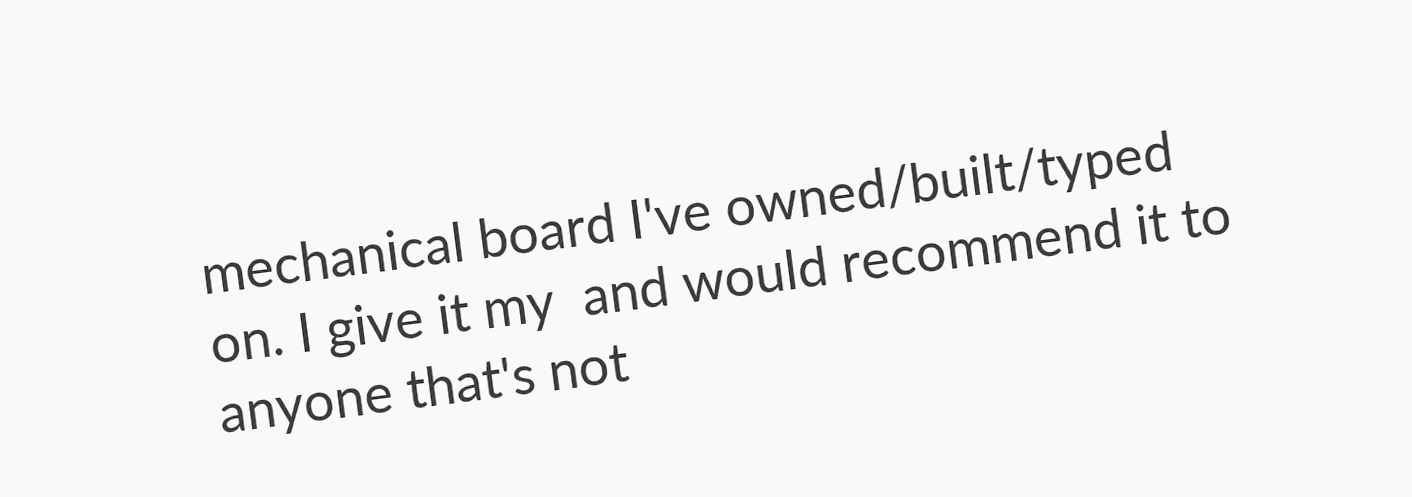mechanical board I've owned/built/typed on. I give it my  and would recommend it to anyone that's not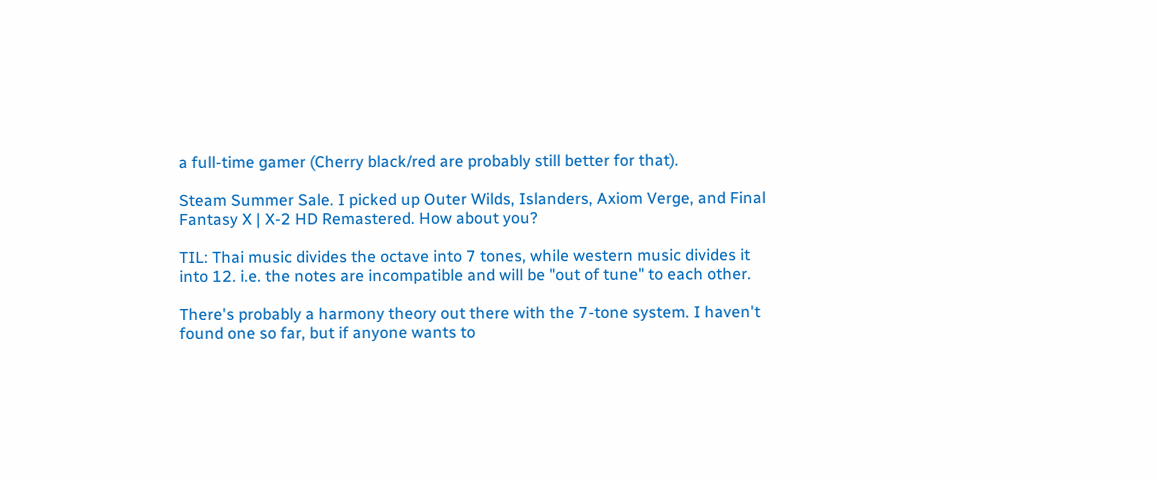a full-time gamer (Cherry black/red are probably still better for that).

Steam Summer Sale. I picked up Outer Wilds, Islanders, Axiom Verge, and Final Fantasy X | X-2 HD Remastered. How about you?

TIL: Thai music divides the octave into 7 tones, while western music divides it into 12. i.e. the notes are incompatible and will be "out of tune" to each other.

There's probably a harmony theory out there with the 7-tone system. I haven't found one so far, but if anyone wants to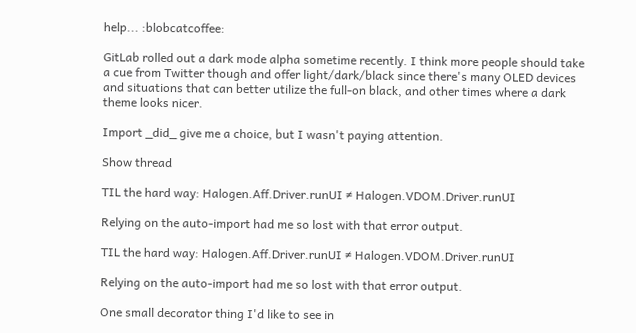help... :blobcatcoffee:

GitLab rolled out a dark mode alpha sometime recently. I think more people should take a cue from Twitter though and offer light/dark/black since there's many OLED devices and situations that can better utilize the full-on black, and other times where a dark theme looks nicer.

Import _did_ give me a choice, but I wasn't paying attention.

Show thread

TIL the hard way: Halogen.Aff.Driver.runUI ≠ Halogen.VDOM.Driver.runUI

Relying on the auto-import had me so lost with that error output.

TIL the hard way: Halogen.Aff.Driver.runUI ≠ Halogen.VDOM.Driver.runUI

Relying on the auto-import had me so lost with that error output.

One small decorator thing I'd like to see in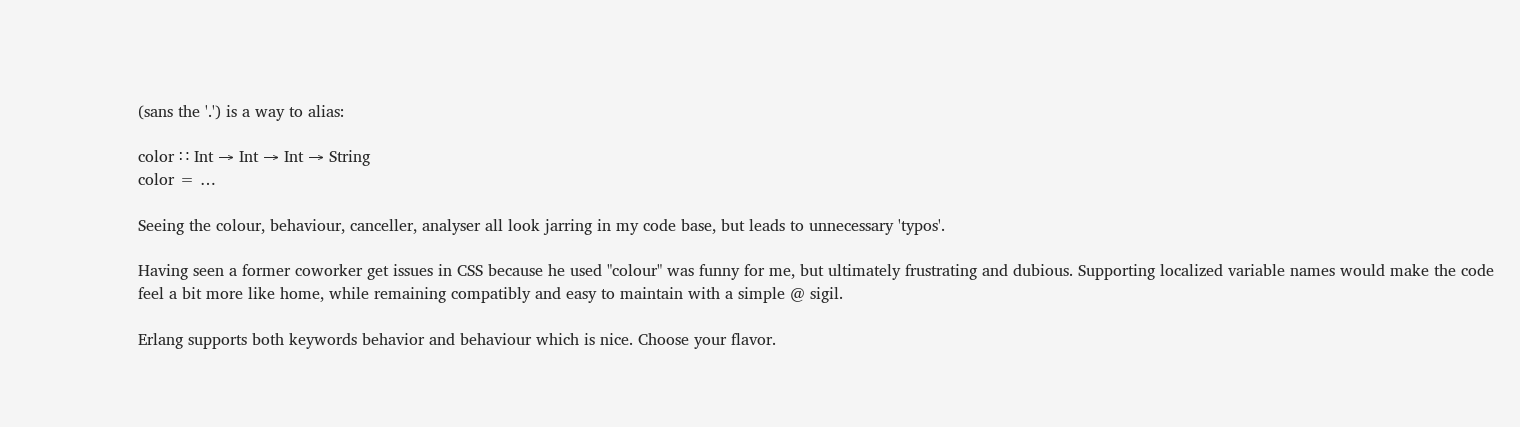(sans the '.') is a way to alias:

color ∷ Int → Int → Int → String
color = …

Seeing the colour, behaviour, canceller, analyser all look jarring in my code base, but leads to unnecessary 'typos'.

Having seen a former coworker get issues in CSS because he used "colour" was funny for me, but ultimately frustrating and dubious. Supporting localized variable names would make the code feel a bit more like home, while remaining compatibly and easy to maintain with a simple @ sigil.

Erlang supports both keywords behavior and behaviour which is nice. Choose your flavor.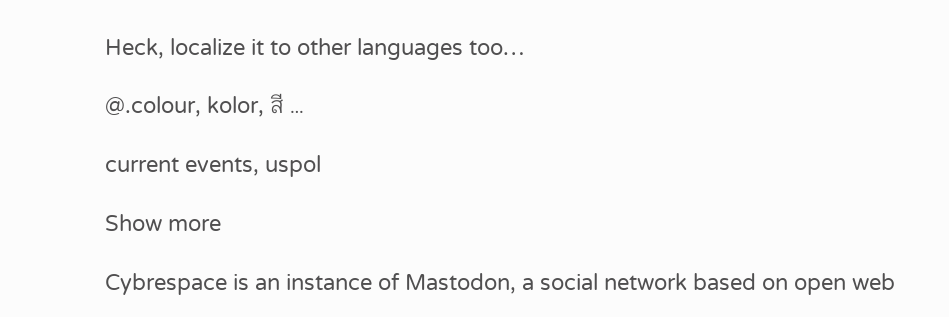Heck, localize it to other languages too…

@.colour, kolor, สี …

current events, uspol

Show more

Cybrespace is an instance of Mastodon, a social network based on open web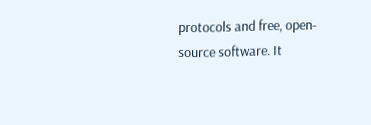protocols and free, open-source software. It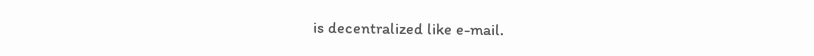is decentralized like e-mail.